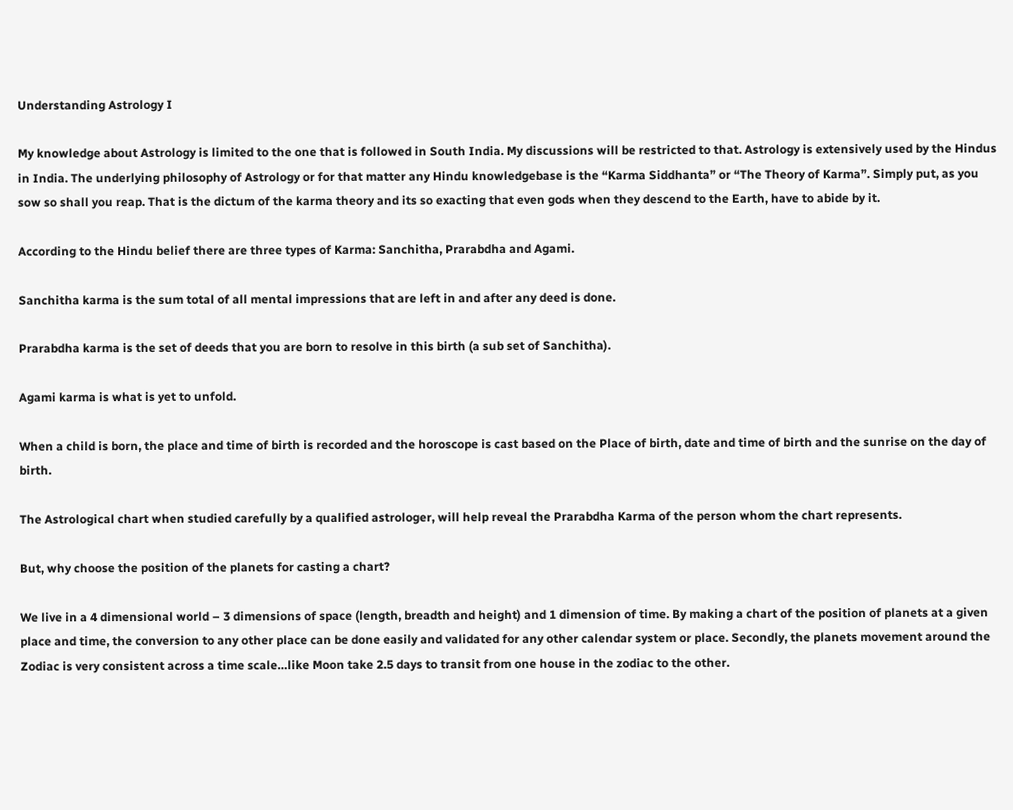Understanding Astrology I

My knowledge about Astrology is limited to the one that is followed in South India. My discussions will be restricted to that. Astrology is extensively used by the Hindus in India. The underlying philosophy of Astrology or for that matter any Hindu knowledgebase is the “Karma Siddhanta” or “The Theory of Karma”. Simply put, as you sow so shall you reap. That is the dictum of the karma theory and its so exacting that even gods when they descend to the Earth, have to abide by it.

According to the Hindu belief there are three types of Karma: Sanchitha, Prarabdha and Agami.

Sanchitha karma is the sum total of all mental impressions that are left in and after any deed is done.

Prarabdha karma is the set of deeds that you are born to resolve in this birth (a sub set of Sanchitha).

Agami karma is what is yet to unfold.

When a child is born, the place and time of birth is recorded and the horoscope is cast based on the Place of birth, date and time of birth and the sunrise on the day of birth.

The Astrological chart when studied carefully by a qualified astrologer, will help reveal the Prarabdha Karma of the person whom the chart represents.

But, why choose the position of the planets for casting a chart?

We live in a 4 dimensional world – 3 dimensions of space (length, breadth and height) and 1 dimension of time. By making a chart of the position of planets at a given place and time, the conversion to any other place can be done easily and validated for any other calendar system or place. Secondly, the planets movement around the Zodiac is very consistent across a time scale…like Moon take 2.5 days to transit from one house in the zodiac to the other.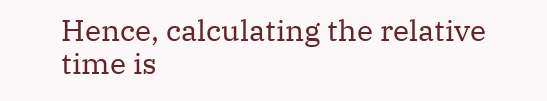Hence, calculating the relative time is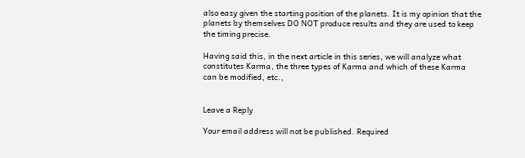also easy given the starting position of the planets. It is my opinion that the planets by themselves DO NOT produce results and they are used to keep the timing precise.

Having said this, in the next article in this series, we will analyze what constitutes Karma, the three types of Karma and which of these Karma can be modified, etc.,


Leave a Reply

Your email address will not be published. Required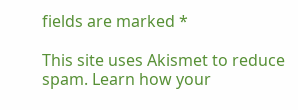fields are marked *

This site uses Akismet to reduce spam. Learn how your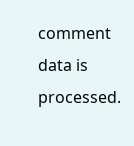comment data is processed.